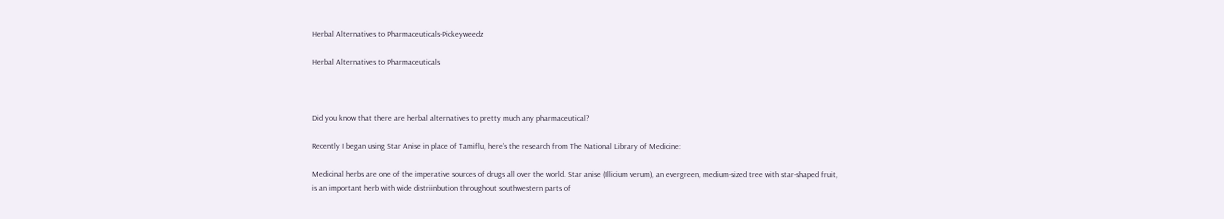Herbal Alternatives to Pharmaceuticals-Pickeyweedz

Herbal Alternatives to Pharmaceuticals



Did you know that there are herbal alternatives to pretty much any pharmaceutical?

Recently I began using Star Anise in place of Tamiflu, here’s the research from The National Library of Medicine:

Medicinal herbs are one of the imperative sources of drugs all over the world. Star anise (Illicium verum), an evergreen, medium-sized tree with star-shaped fruit, is an important herb with wide distriinbution throughout southwestern parts of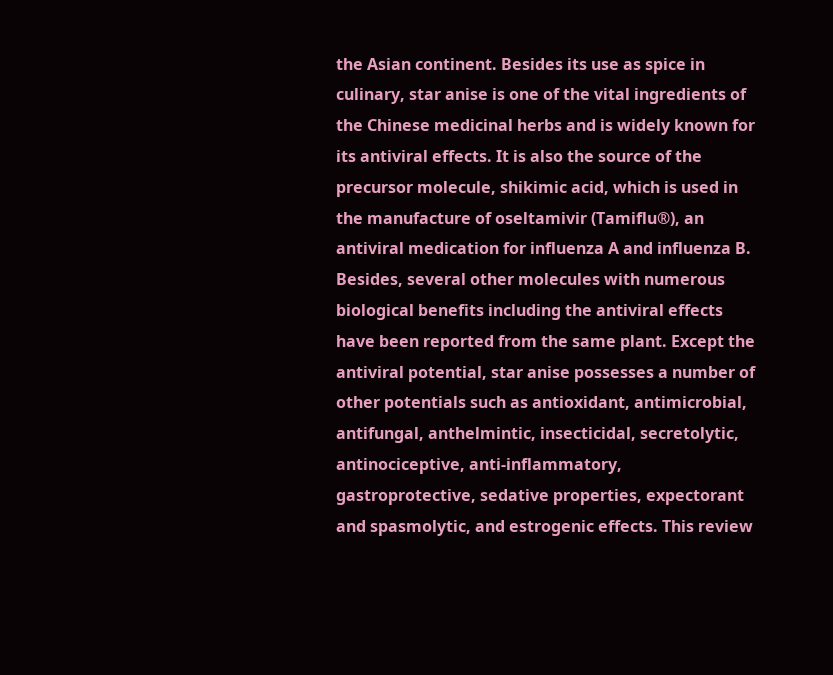the Asian continent. Besides its use as spice in culinary, star anise is one of the vital ingredients of the Chinese medicinal herbs and is widely known for its antiviral effects. It is also the source of the precursor molecule, shikimic acid, which is used in the manufacture of oseltamivir (Tamiflu®), an antiviral medication for influenza A and influenza B. Besides, several other molecules with numerous biological benefits including the antiviral effects have been reported from the same plant. Except the antiviral potential, star anise possesses a number of other potentials such as antioxidant, antimicrobial, antifungal, anthelmintic, insecticidal, secretolytic, antinociceptive, anti-inflammatory, gastroprotective, sedative properties, expectorant and spasmolytic, and estrogenic effects. This review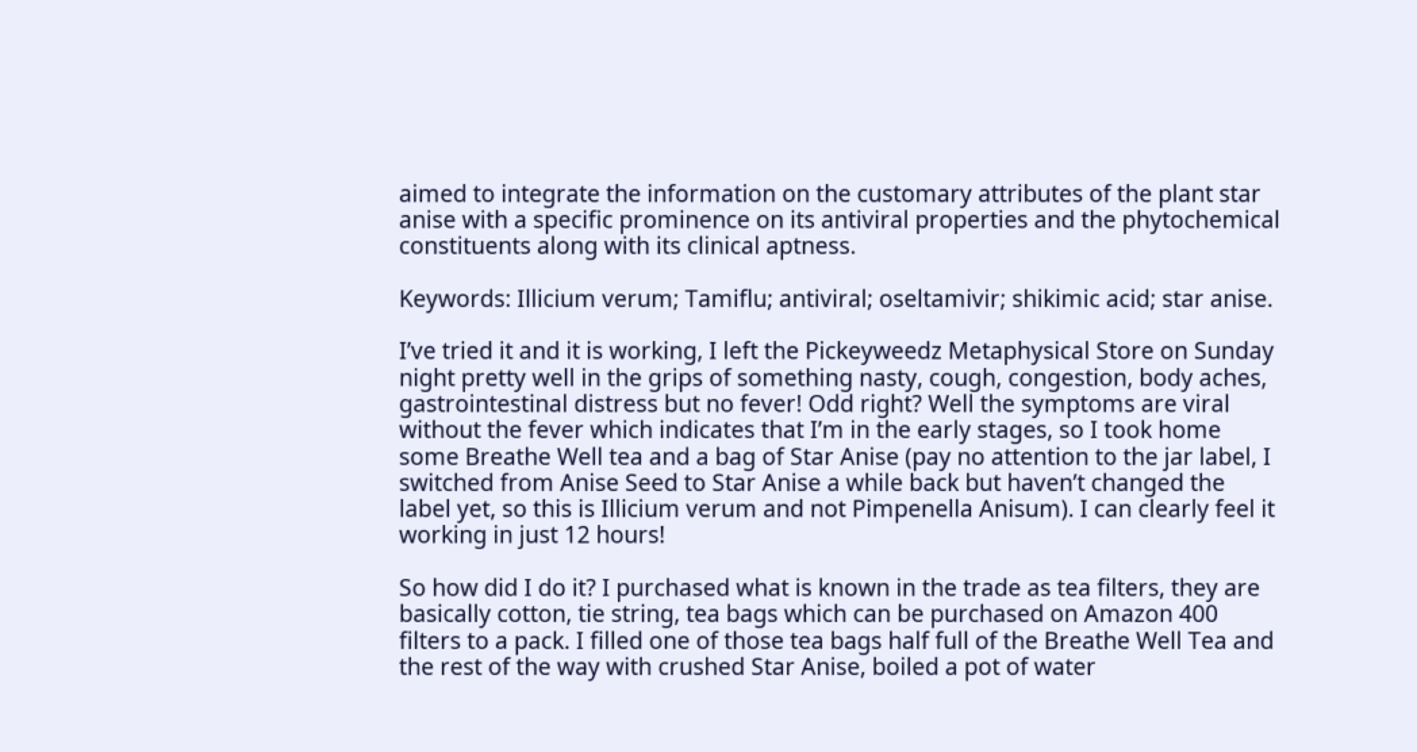aimed to integrate the information on the customary attributes of the plant star anise with a specific prominence on its antiviral properties and the phytochemical constituents along with its clinical aptness.

Keywords: Illicium verum; Tamiflu; antiviral; oseltamivir; shikimic acid; star anise.

I’ve tried it and it is working, I left the Pickeyweedz Metaphysical Store on Sunday night pretty well in the grips of something nasty, cough, congestion, body aches, gastrointestinal distress but no fever! Odd right? Well the symptoms are viral without the fever which indicates that I’m in the early stages, so I took home some Breathe Well tea and a bag of Star Anise (pay no attention to the jar label, I switched from Anise Seed to Star Anise a while back but haven’t changed the label yet, so this is Illicium verum and not Pimpenella Anisum). I can clearly feel it working in just 12 hours!

So how did I do it? I purchased what is known in the trade as tea filters, they are basically cotton, tie string, tea bags which can be purchased on Amazon 400 filters to a pack. I filled one of those tea bags half full of the Breathe Well Tea and the rest of the way with crushed Star Anise, boiled a pot of water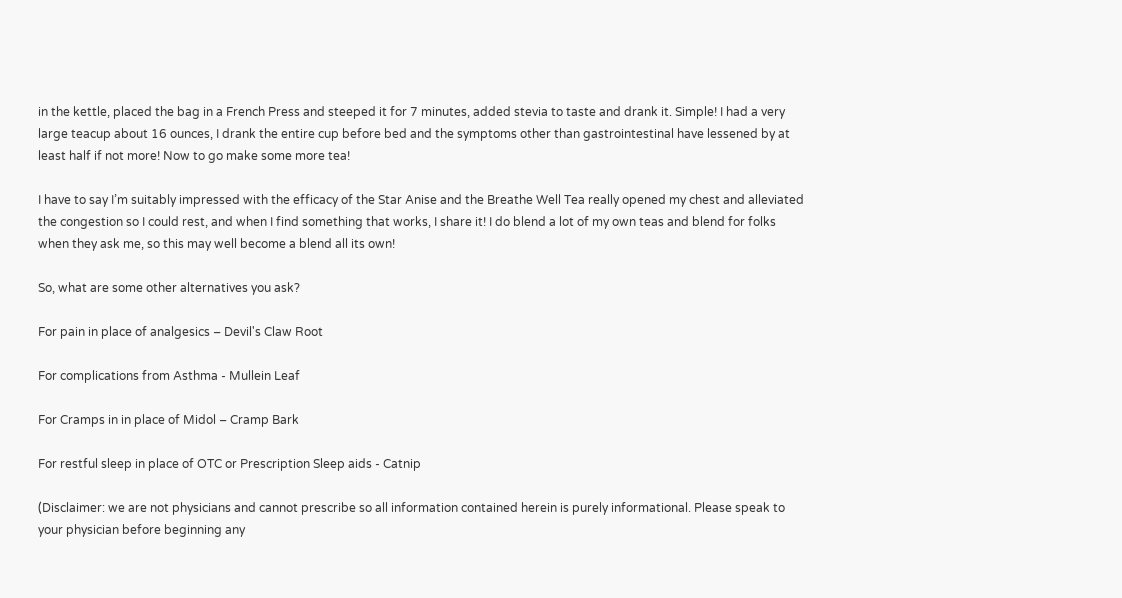in the kettle, placed the bag in a French Press and steeped it for 7 minutes, added stevia to taste and drank it. Simple! I had a very large teacup about 16 ounces, I drank the entire cup before bed and the symptoms other than gastrointestinal have lessened by at least half if not more! Now to go make some more tea!

I have to say I’m suitably impressed with the efficacy of the Star Anise and the Breathe Well Tea really opened my chest and alleviated the congestion so I could rest, and when I find something that works, I share it! I do blend a lot of my own teas and blend for folks when they ask me, so this may well become a blend all its own!

So, what are some other alternatives you ask?

For pain in place of analgesics – Devil's Claw Root

For complications from Asthma - Mullein Leaf

For Cramps in in place of Midol – Cramp Bark

For restful sleep in place of OTC or Prescription Sleep aids - Catnip

(Disclaimer: we are not physicians and cannot prescribe so all information contained herein is purely informational. Please speak to your physician before beginning any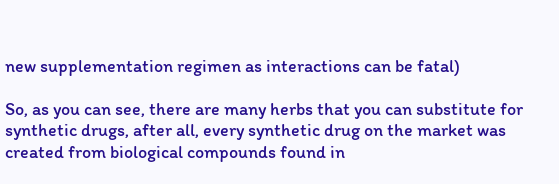new supplementation regimen as interactions can be fatal)

So, as you can see, there are many herbs that you can substitute for synthetic drugs, after all, every synthetic drug on the market was created from biological compounds found in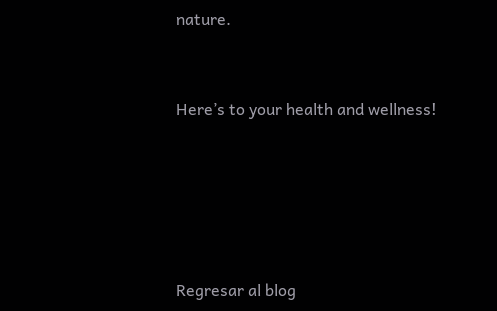nature.


Here’s to your health and wellness!





Regresar al blog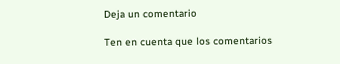Deja un comentario

Ten en cuenta que los comentarios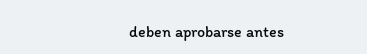deben aprobarse antes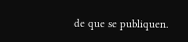de que se publiquen.